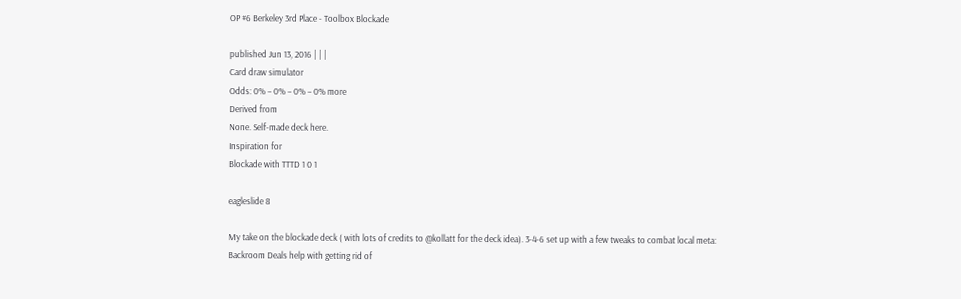OP #6 Berkeley 3rd Place - Toolbox Blockade

published Jun 13, 2016 | | |
Card draw simulator
Odds: 0% – 0% – 0% – 0% more
Derived from
None. Self-made deck here.
Inspiration for
Blockade with TTTD 1 0 1

eagleslide 8

My take on the blockade deck ( with lots of credits to @kollatt for the deck idea). 3-4-6 set up with a few tweaks to combat local meta: Backroom Deals help with getting rid of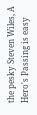the pesky Steven Wiles, A Hero's Passing is easy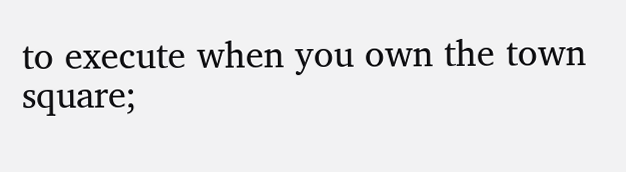to execute when you own the town square;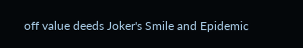off value deeds Joker's Smile and Epidemic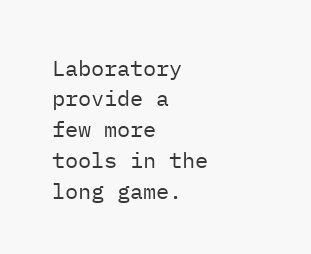Laboratory provide a few more tools in the long game.